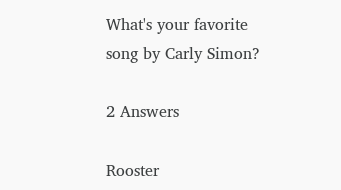What's your favorite song by Carly Simon?

2 Answers

Rooster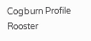Cogburn Profile
Rooster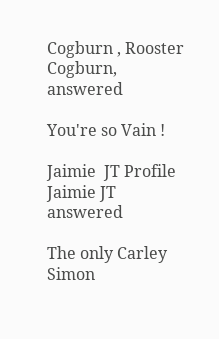Cogburn , Rooster Cogburn, answered

You're so Vain !

Jaimie  JT Profile
Jaimie JT answered

The only Carley Simon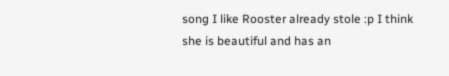song I like Rooster already stole :p I think she is beautiful and has an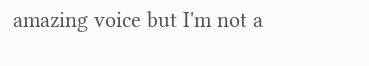amazing voice but I'm not a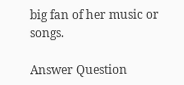big fan of her music or songs.

Answer Question